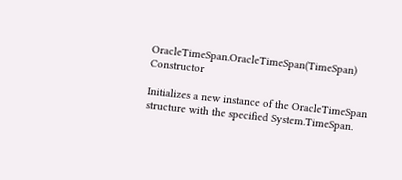OracleTimeSpan.OracleTimeSpan(TimeSpan) Constructor

Initializes a new instance of the OracleTimeSpan structure with the specified System.TimeSpan.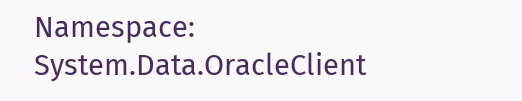Namespace: System.Data.OracleClient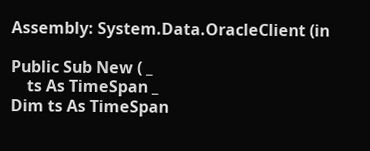Assembly: System.Data.OracleClient (in

Public Sub New ( _
    ts As TimeSpan _
Dim ts As TimeSpan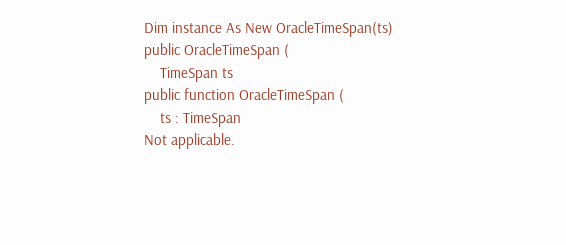Dim instance As New OracleTimeSpan(ts)
public OracleTimeSpan (
    TimeSpan ts
public function OracleTimeSpan (
    ts : TimeSpan
Not applicable.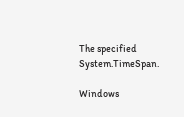The specified System.TimeSpan.

Windows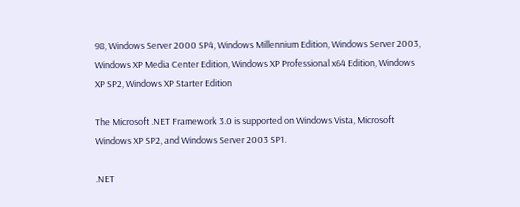98, Windows Server 2000 SP4, Windows Millennium Edition, Windows Server 2003, Windows XP Media Center Edition, Windows XP Professional x64 Edition, Windows XP SP2, Windows XP Starter Edition

The Microsoft .NET Framework 3.0 is supported on Windows Vista, Microsoft Windows XP SP2, and Windows Server 2003 SP1.

.NET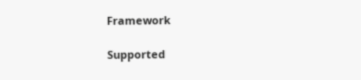Framework

Supported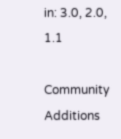in: 3.0, 2.0, 1.1

Community Additions